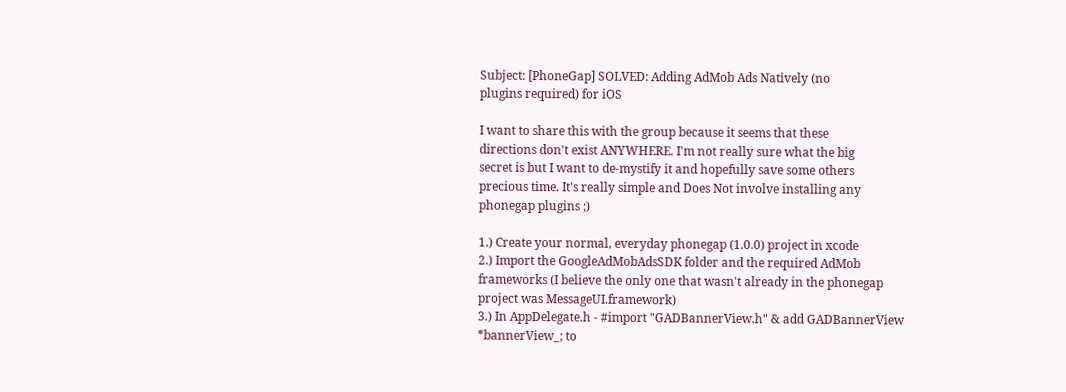Subject: [PhoneGap] SOLVED: Adding AdMob Ads Natively (no
plugins required) for iOS

I want to share this with the group because it seems that these
directions don't exist ANYWHERE. I'm not really sure what the big
secret is but I want to de-mystify it and hopefully save some others
precious time. It's really simple and Does Not involve installing any
phonegap plugins ;)

1.) Create your normal, everyday phonegap (1.0.0) project in xcode
2.) Import the GoogleAdMobAdsSDK folder and the required AdMob
frameworks (I believe the only one that wasn't already in the phonegap
project was MessageUI.framework)
3.) In AppDelegate.h - #import "GADBannerView.h" & add GADBannerView
*bannerView_; to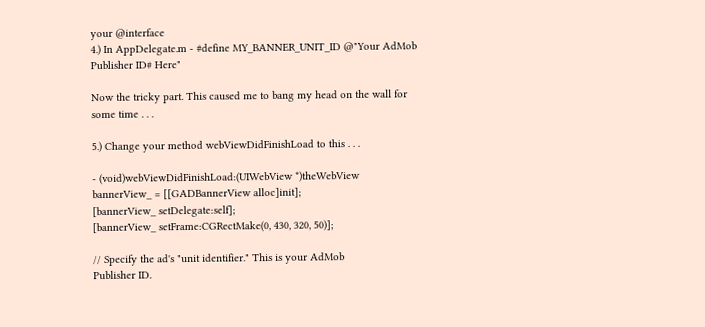your @interface
4.) In AppDelegate.m - #define MY_BANNER_UNIT_ID @"Your AdMob
Publisher ID# Here"

Now the tricky part. This caused me to bang my head on the wall for
some time . . .

5.) Change your method webViewDidFinishLoad to this . . .

- (void)webViewDidFinishLoad:(UIWebView *)theWebView
bannerView_ = [[GADBannerView alloc]init];
[bannerView_ setDelegate:self];
[bannerView_ setFrame:CGRectMake(0, 430, 320, 50)];

// Specify the ad's "unit identifier." This is your AdMob
Publisher ID.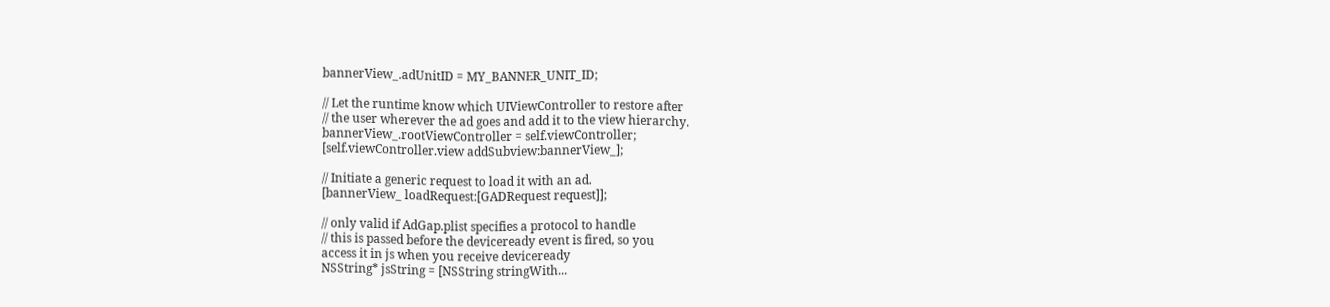bannerView_.adUnitID = MY_BANNER_UNIT_ID;

// Let the runtime know which UIViewController to restore after
// the user wherever the ad goes and add it to the view hierarchy.
bannerView_.rootViewController = self.viewController;
[self.viewController.view addSubview:bannerView_];

// Initiate a generic request to load it with an ad.
[bannerView_ loadRequest:[GADRequest request]];

// only valid if AdGap.plist specifies a protocol to handle
// this is passed before the deviceready event is fired, so you
access it in js when you receive deviceready
NSString* jsString = [NSString stringWith...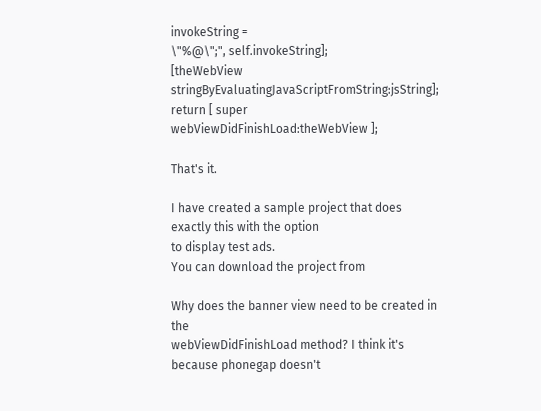invokeString =
\"%@\";", self.invokeString];
[theWebView stringByEvaluatingJavaScriptFromString:jsString];
return [ super webViewDidFinishLoad:theWebView ];

That's it.

I have created a sample project that does exactly this with the option
to display test ads.
You can download the project from

Why does the banner view need to be created in the
webViewDidFinishLoad method? I think it's because phonegap doesn't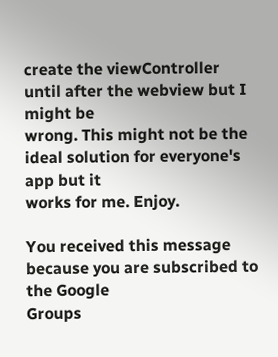create the viewController until after the webview but I might be
wrong. This might not be the ideal solution for everyone's app but it
works for me. Enjoy.

You received this message because you are subscribed to the Google
Groups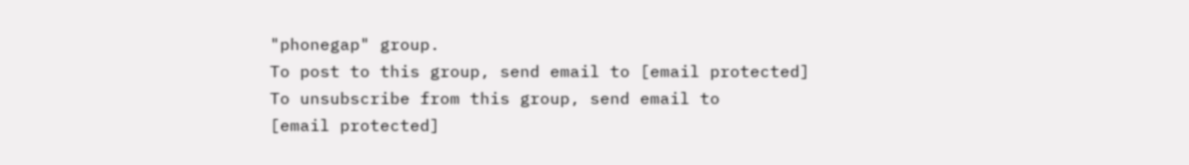"phonegap" group.
To post to this group, send email to [email protected]
To unsubscribe from this group, send email to
[email protected]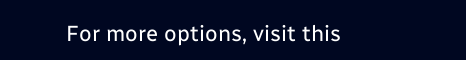For more options, visit this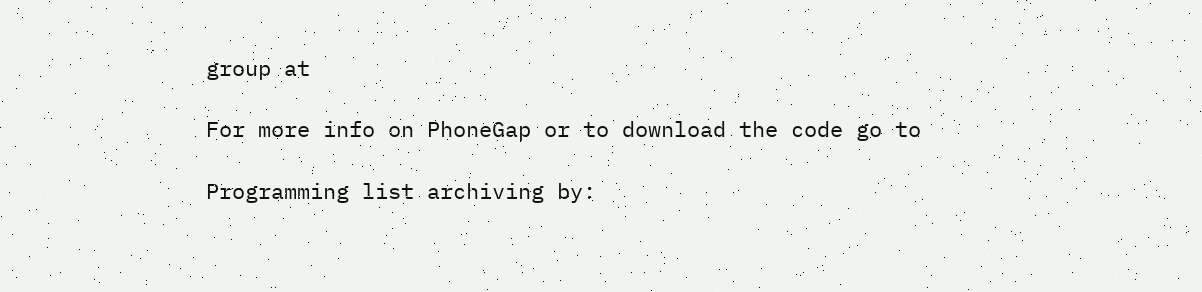group at

For more info on PhoneGap or to download the code go to

Programming list archiving by: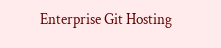Enterprise Git Hosting